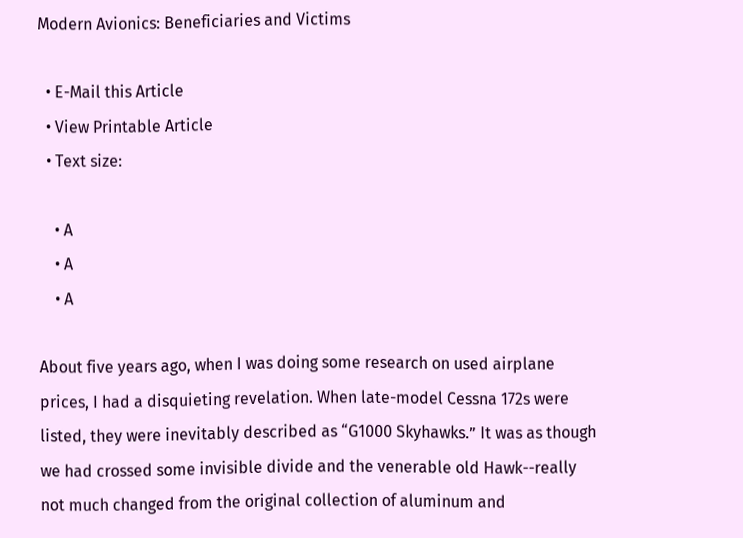Modern Avionics: Beneficiaries and Victims

  • E-Mail this Article
  • View Printable Article
  • Text size:

    • A
    • A
    • A

About five years ago, when I was doing some research on used airplane prices, I had a disquieting revelation. When late-model Cessna 172s were listed, they were inevitably described as “G1000 Skyhawks.” It was as though we had crossed some invisible divide and the venerable old Hawk--really not much changed from the original collection of aluminum and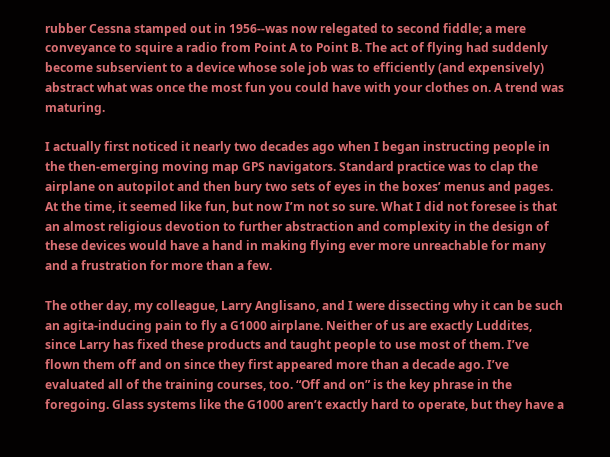rubber Cessna stamped out in 1956--was now relegated to second fiddle; a mere conveyance to squire a radio from Point A to Point B. The act of flying had suddenly become subservient to a device whose sole job was to efficiently (and expensively) abstract what was once the most fun you could have with your clothes on. A trend was maturing.

I actually first noticed it nearly two decades ago when I began instructing people in the then-emerging moving map GPS navigators. Standard practice was to clap the airplane on autopilot and then bury two sets of eyes in the boxes’ menus and pages. At the time, it seemed like fun, but now I’m not so sure. What I did not foresee is that an almost religious devotion to further abstraction and complexity in the design of these devices would have a hand in making flying ever more unreachable for many and a frustration for more than a few.

The other day, my colleague, Larry Anglisano, and I were dissecting why it can be such an agita-inducing pain to fly a G1000 airplane. Neither of us are exactly Luddites, since Larry has fixed these products and taught people to use most of them. I’ve flown them off and on since they first appeared more than a decade ago. I’ve evaluated all of the training courses, too. “Off and on” is the key phrase in the foregoing. Glass systems like the G1000 aren’t exactly hard to operate, but they have a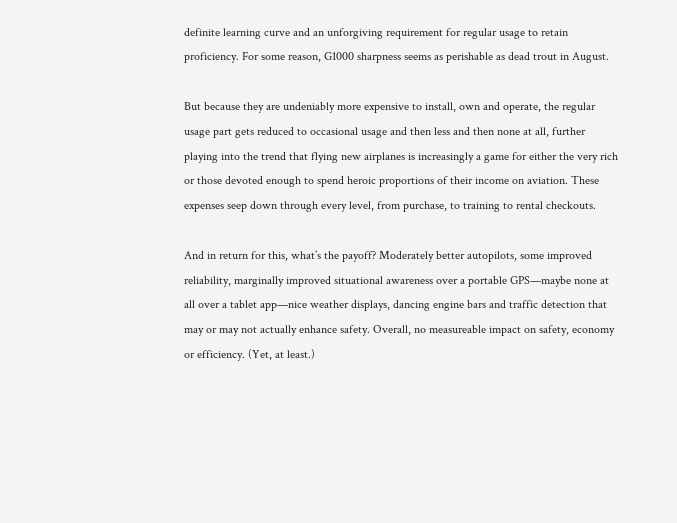definite learning curve and an unforgiving requirement for regular usage to retain proficiency. For some reason, G1000 sharpness seems as perishable as dead trout in August.

But because they are undeniably more expensive to install, own and operate, the regular usage part gets reduced to occasional usage and then less and then none at all, further playing into the trend that flying new airplanes is increasingly a game for either the very rich or those devoted enough to spend heroic proportions of their income on aviation. These expenses seep down through every level, from purchase, to training to rental checkouts.

And in return for this, what’s the payoff? Moderately better autopilots, some improved reliability, marginally improved situational awareness over a portable GPS—maybe none at all over a tablet app—nice weather displays, dancing engine bars and traffic detection that may or may not actually enhance safety. Overall, no measureable impact on safety, economy or efficiency. (Yet, at least.)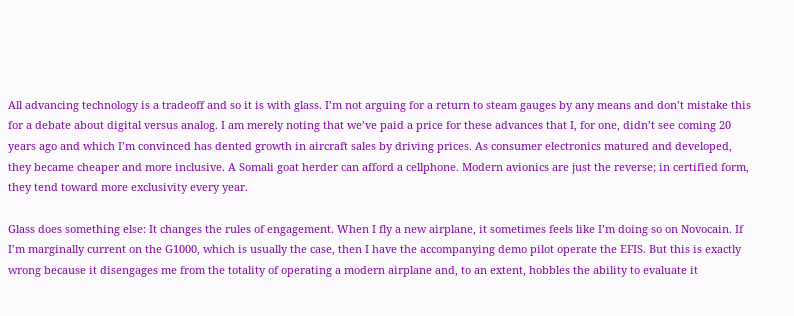All advancing technology is a tradeoff and so it is with glass. I’m not arguing for a return to steam gauges by any means and don’t mistake this for a debate about digital versus analog. I am merely noting that we’ve paid a price for these advances that I, for one, didn’t see coming 20 years ago and which I’m convinced has dented growth in aircraft sales by driving prices. As consumer electronics matured and developed, they became cheaper and more inclusive. A Somali goat herder can afford a cellphone. Modern avionics are just the reverse; in certified form, they tend toward more exclusivity every year.

Glass does something else: It changes the rules of engagement. When I fly a new airplane, it sometimes feels like I’m doing so on Novocain. If I’m marginally current on the G1000, which is usually the case, then I have the accompanying demo pilot operate the EFIS. But this is exactly wrong because it disengages me from the totality of operating a modern airplane and, to an extent, hobbles the ability to evaluate it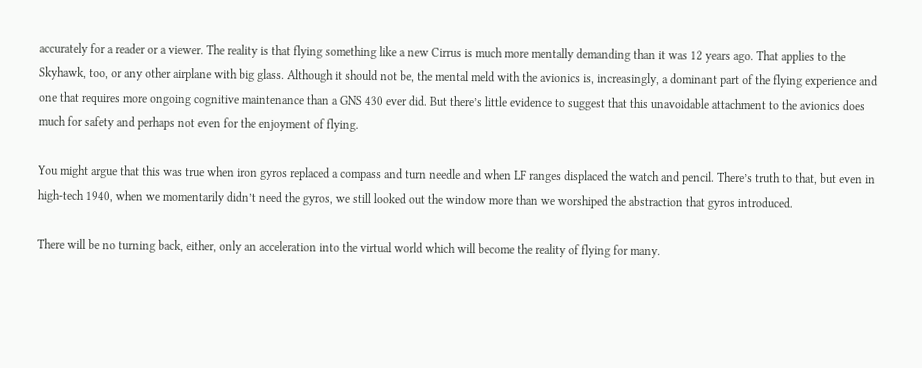accurately for a reader or a viewer. The reality is that flying something like a new Cirrus is much more mentally demanding than it was 12 years ago. That applies to the Skyhawk, too, or any other airplane with big glass. Although it should not be, the mental meld with the avionics is, increasingly, a dominant part of the flying experience and one that requires more ongoing cognitive maintenance than a GNS 430 ever did. But there’s little evidence to suggest that this unavoidable attachment to the avionics does much for safety and perhaps not even for the enjoyment of flying.

You might argue that this was true when iron gyros replaced a compass and turn needle and when LF ranges displaced the watch and pencil. There’s truth to that, but even in high-tech 1940, when we momentarily didn’t need the gyros, we still looked out the window more than we worshiped the abstraction that gyros introduced.

There will be no turning back, either, only an acceleration into the virtual world which will become the reality of flying for many.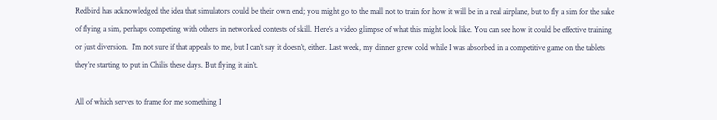Redbird has acknowledged the idea that simulators could be their own end; you might go to the mall not to train for how it will be in a real airplane, but to fly a sim for the sake of flying a sim, perhaps competing with others in networked contests of skill. Here’s a video glimpse of what this might look like. You can see how it could be effective training or just diversion.  I’m not sure if that appeals to me, but I can’t say it doesn’t, either. Last week, my dinner grew cold while I was absorbed in a competitive game on the tablets they’re starting to put in Chilis these days. But flying it ain’t.

All of which serves to frame for me something I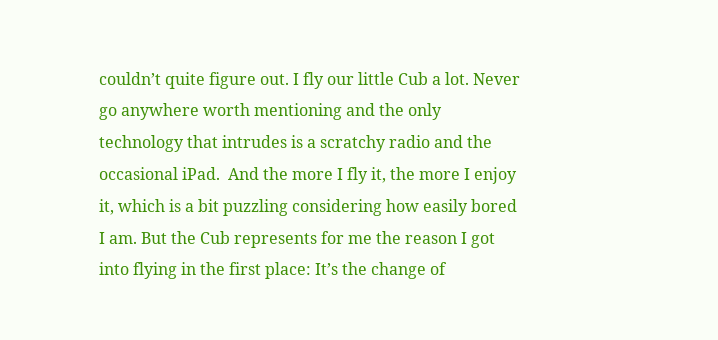couldn’t quite figure out. I fly our little Cub a lot. Never go anywhere worth mentioning and the only technology that intrudes is a scratchy radio and the occasional iPad.  And the more I fly it, the more I enjoy it, which is a bit puzzling considering how easily bored I am. But the Cub represents for me the reason I got into flying in the first place: It’s the change of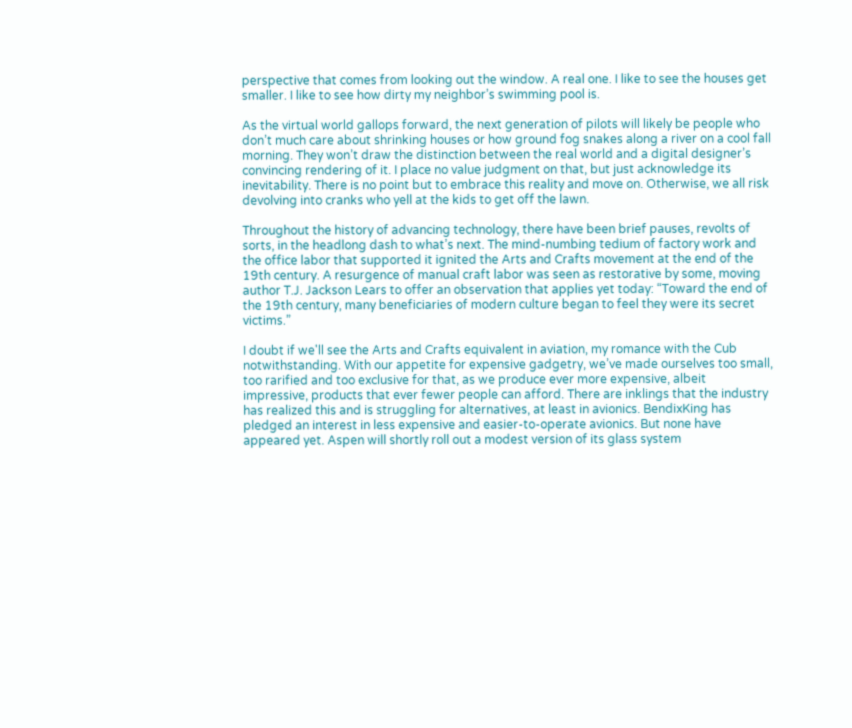perspective that comes from looking out the window. A real one. I like to see the houses get smaller. I like to see how dirty my neighbor’s swimming pool is.

As the virtual world gallops forward, the next generation of pilots will likely be people who don’t much care about shrinking houses or how ground fog snakes along a river on a cool fall morning. They won’t draw the distinction between the real world and a digital designer’s convincing rendering of it. I place no value judgment on that, but just acknowledge its inevitability. There is no point but to embrace this reality and move on. Otherwise, we all risk devolving into cranks who yell at the kids to get off the lawn.

Throughout the history of advancing technology, there have been brief pauses, revolts of sorts, in the headlong dash to what’s next. The mind-numbing tedium of factory work and the office labor that supported it ignited the Arts and Crafts movement at the end of the 19th century. A resurgence of manual craft labor was seen as restorative by some, moving author T.J. Jackson Lears to offer an observation that applies yet today: “Toward the end of the 19th century, many beneficiaries of modern culture began to feel they were its secret victims.”

I doubt if we'll see the Arts and Crafts equivalent in aviation, my romance with the Cub notwithstanding. With our appetite for expensive gadgetry, we’ve made ourselves too small, too rarified and too exclusive for that, as we produce ever more expensive, albeit impressive, products that ever fewer people can afford. There are inklings that the industry has realized this and is struggling for alternatives, at least in avionics. BendixKing has pledged an interest in less expensive and easier-to-operate avionics. But none have appeared yet. Aspen will shortly roll out a modest version of its glass system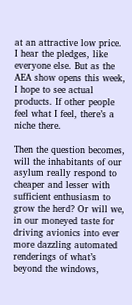at an attractive low price. I hear the pledges, like everyone else. But as the AEA show opens this week, I hope to see actual products. If other people feel what I feel, there’s a niche there.

Then the question becomes, will the inhabitants of our asylum really respond to cheaper and lesser with sufficient enthusiasm to grow the herd? Or will we, in our moneyed taste for driving avionics into ever more dazzling automated renderings of what’s beyond the windows,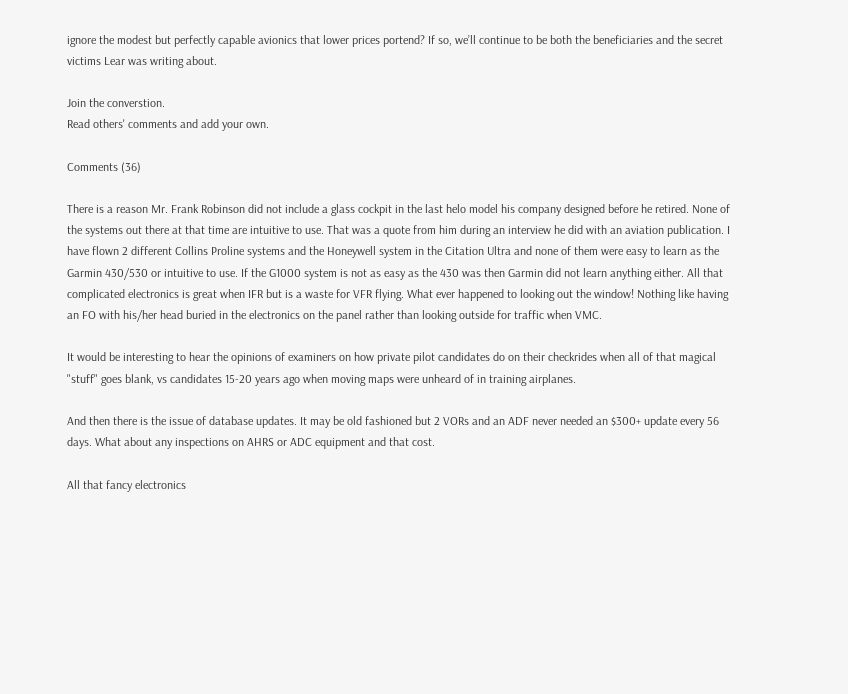ignore the modest but perfectly capable avionics that lower prices portend? If so, we’ll continue to be both the beneficiaries and the secret victims Lear was writing about.

Join the converstion.
Read others' comments and add your own.

Comments (36)

There is a reason Mr. Frank Robinson did not include a glass cockpit in the last helo model his company designed before he retired. None of the systems out there at that time are intuitive to use. That was a quote from him during an interview he did with an aviation publication. I have flown 2 different Collins Proline systems and the Honeywell system in the Citation Ultra and none of them were easy to learn as the Garmin 430/530 or intuitive to use. If the G1000 system is not as easy as the 430 was then Garmin did not learn anything either. All that complicated electronics is great when IFR but is a waste for VFR flying. What ever happened to looking out the window! Nothing like having an FO with his/her head buried in the electronics on the panel rather than looking outside for traffic when VMC.

It would be interesting to hear the opinions of examiners on how private pilot candidates do on their checkrides when all of that magical "stuff" goes blank, vs candidates 15-20 years ago when moving maps were unheard of in training airplanes.

And then there is the issue of database updates. It may be old fashioned but 2 VORs and an ADF never needed an $300+ update every 56 days. What about any inspections on AHRS or ADC equipment and that cost.

All that fancy electronics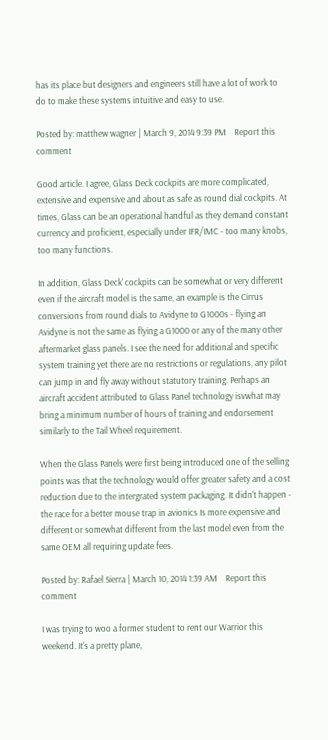has its place but designers and engineers still have a lot of work to do to make these systems intuitive and easy to use.

Posted by: matthew wagner | March 9, 2014 9:39 PM    Report this comment

Good article. I agree, Glass Deck cockpits are more complicated, extensive and expensive and about as safe as round dial cockpits. At times, Glass can be an operational handful as they demand constant currency and proficient, especially under IFR/IMC - too many knobs, too many functions.

In addition, Glass Deck' cockpits can be somewhat or very different even if the aircraft model is the same, an example is the Cirrus conversions from round dials to Avidyne to G1000s - flying an Avidyne is not the same as flying a G1000 or any of the many other aftermarket glass panels. I see the need for additional and specific system training yet there are no restrictions or regulations, any pilot can jump in and fly away without statutory training. Perhaps an aircraft accident attributed to Glass Panel technology isvwhat may bring a minimum number of hours of training and endorsement similarly to the Tail Wheel requirement.

When the Glass Panels were first being introduced one of the selling points was that the technology would offer greater safety and a cost reduction due to the intergrated system packaging. It didn't happen - the race for a better mouse trap in avionics Is more expensive and different or somewhat different from the last model even from the same OEM all requiring update fees.

Posted by: Rafael Sierra | March 10, 2014 1:39 AM    Report this comment

I was trying to woo a former student to rent our Warrior this weekend. It's a pretty plane,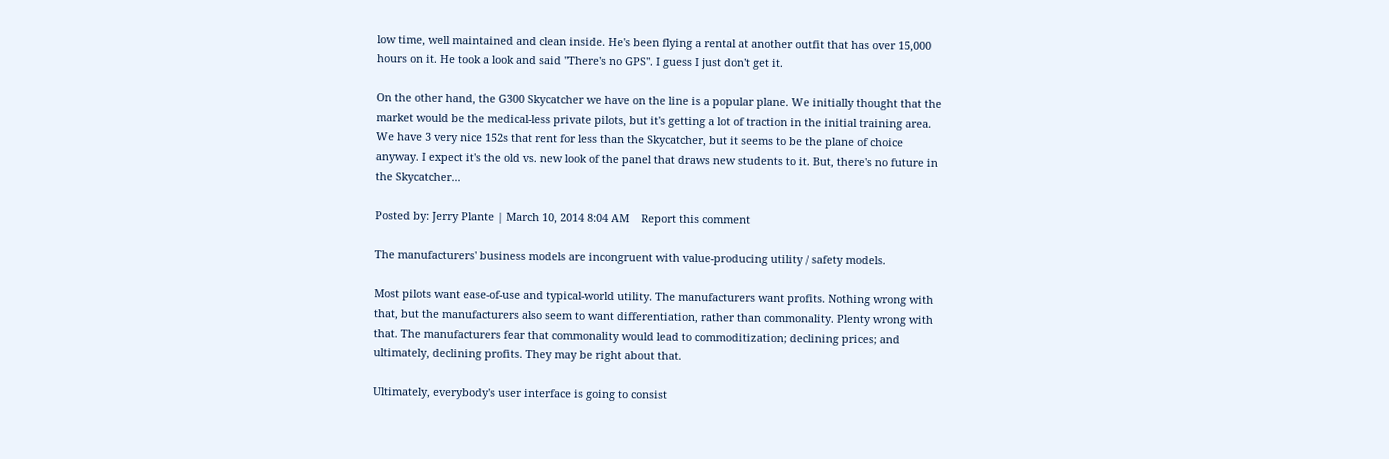low time, well maintained and clean inside. He's been flying a rental at another outfit that has over 15,000 hours on it. He took a look and said "There's no GPS". I guess I just don't get it.

On the other hand, the G300 Skycatcher we have on the line is a popular plane. We initially thought that the market would be the medical-less private pilots, but it's getting a lot of traction in the initial training area. We have 3 very nice 152s that rent for less than the Skycatcher, but it seems to be the plane of choice anyway. I expect it's the old vs. new look of the panel that draws new students to it. But, there's no future in the Skycatcher...

Posted by: Jerry Plante | March 10, 2014 8:04 AM    Report this comment

The manufacturers' business models are incongruent with value-producing utility / safety models.

Most pilots want ease-of-use and typical-world utility. The manufacturers want profits. Nothing wrong with that, but the manufacturers also seem to want differentiation, rather than commonality. Plenty wrong with that. The manufacturers fear that commonality would lead to commoditization; declining prices; and ultimately, declining profits. They may be right about that.

Ultimately, everybody's user interface is going to consist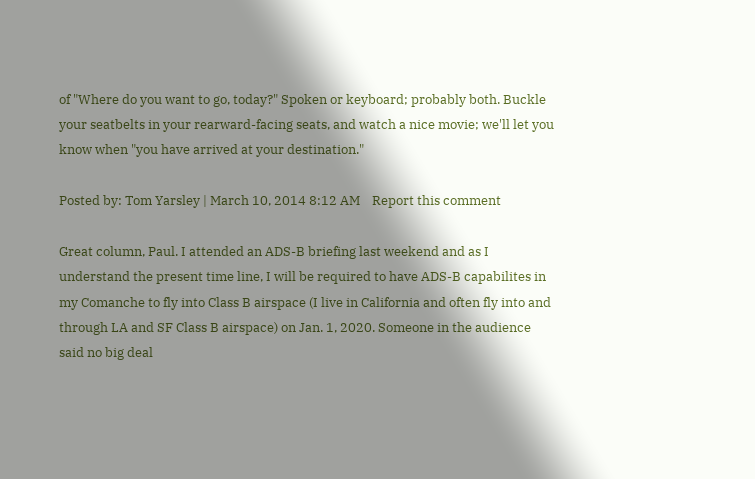of "Where do you want to go, today?" Spoken or keyboard; probably both. Buckle your seatbelts in your rearward-facing seats, and watch a nice movie; we'll let you know when "you have arrived at your destination."

Posted by: Tom Yarsley | March 10, 2014 8:12 AM    Report this comment

Great column, Paul. I attended an ADS-B briefing last weekend and as I understand the present time line, I will be required to have ADS-B capabilites in my Comanche to fly into Class B airspace (I live in California and often fly into and through LA and SF Class B airspace) on Jan. 1, 2020. Someone in the audience said no big deal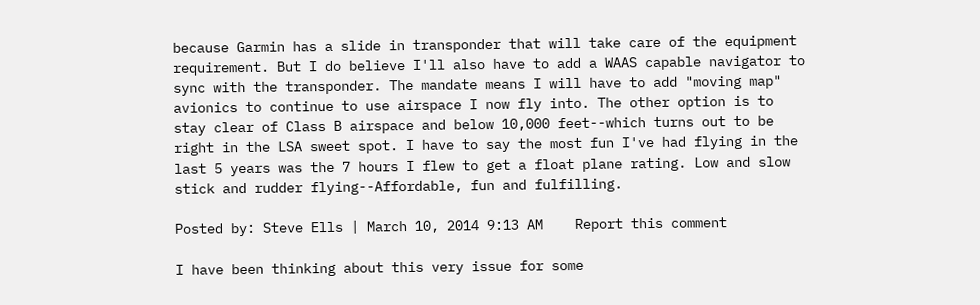because Garmin has a slide in transponder that will take care of the equipment requirement. But I do believe I'll also have to add a WAAS capable navigator to sync with the transponder. The mandate means I will have to add "moving map" avionics to continue to use airspace I now fly into. The other option is to stay clear of Class B airspace and below 10,000 feet--which turns out to be right in the LSA sweet spot. I have to say the most fun I've had flying in the last 5 years was the 7 hours I flew to get a float plane rating. Low and slow stick and rudder flying--Affordable, fun and fulfilling.

Posted by: Steve Ells | March 10, 2014 9:13 AM    Report this comment

I have been thinking about this very issue for some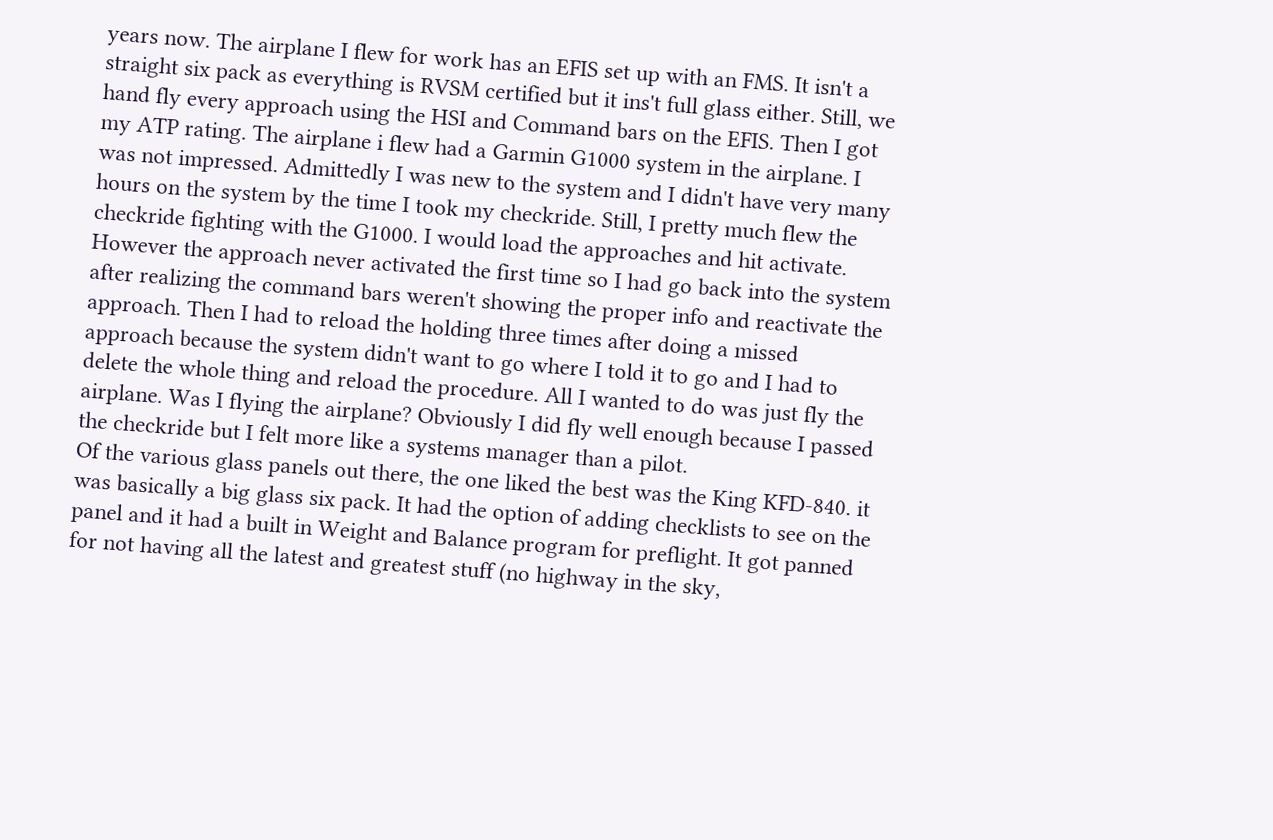years now. The airplane I flew for work has an EFIS set up with an FMS. It isn't a straight six pack as everything is RVSM certified but it ins't full glass either. Still, we hand fly every approach using the HSI and Command bars on the EFIS. Then I got my ATP rating. The airplane i flew had a Garmin G1000 system in the airplane. I was not impressed. Admittedly I was new to the system and I didn't have very many hours on the system by the time I took my checkride. Still, I pretty much flew the checkride fighting with the G1000. I would load the approaches and hit activate. However the approach never activated the first time so I had go back into the system after realizing the command bars weren't showing the proper info and reactivate the approach. Then I had to reload the holding three times after doing a missed approach because the system didn't want to go where I told it to go and I had to delete the whole thing and reload the procedure. All I wanted to do was just fly the airplane. Was I flying the airplane? Obviously I did fly well enough because I passed the checkride but I felt more like a systems manager than a pilot.
Of the various glass panels out there, the one liked the best was the King KFD-840. it was basically a big glass six pack. It had the option of adding checklists to see on the panel and it had a built in Weight and Balance program for preflight. It got panned for not having all the latest and greatest stuff (no highway in the sky,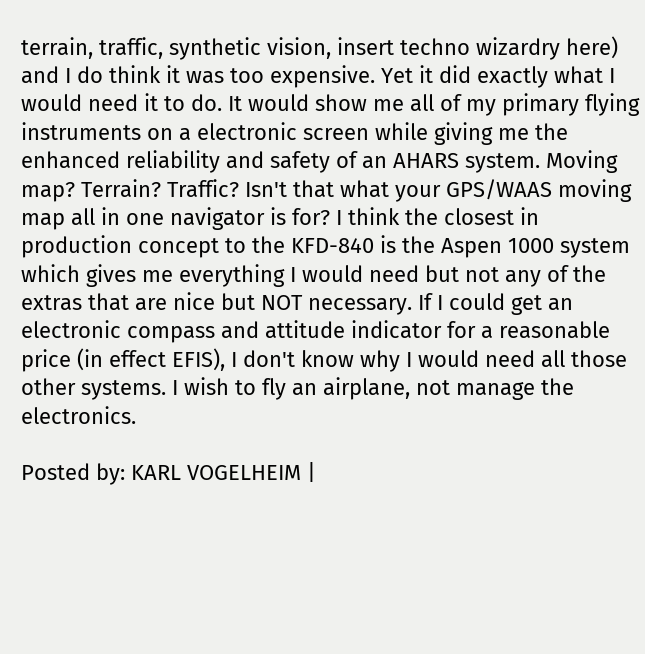terrain, traffic, synthetic vision, insert techno wizardry here) and I do think it was too expensive. Yet it did exactly what I would need it to do. It would show me all of my primary flying instruments on a electronic screen while giving me the enhanced reliability and safety of an AHARS system. Moving map? Terrain? Traffic? Isn't that what your GPS/WAAS moving map all in one navigator is for? I think the closest in production concept to the KFD-840 is the Aspen 1000 system which gives me everything I would need but not any of the extras that are nice but NOT necessary. If I could get an electronic compass and attitude indicator for a reasonable price (in effect EFIS), I don't know why I would need all those other systems. I wish to fly an airplane, not manage the electronics.

Posted by: KARL VOGELHEIM |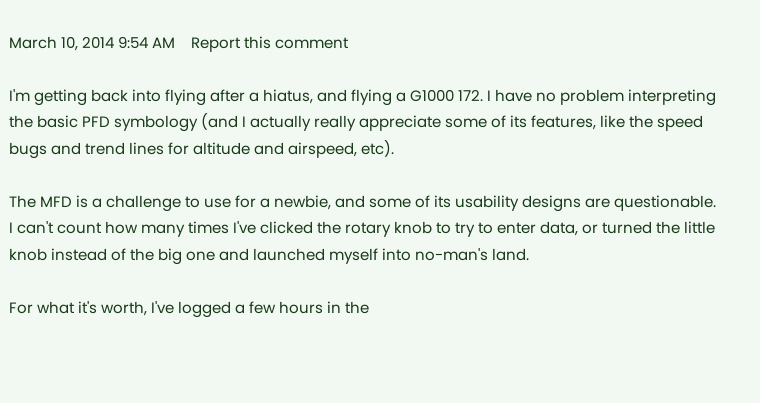March 10, 2014 9:54 AM    Report this comment

I'm getting back into flying after a hiatus, and flying a G1000 172. I have no problem interpreting the basic PFD symbology (and I actually really appreciate some of its features, like the speed bugs and trend lines for altitude and airspeed, etc).

The MFD is a challenge to use for a newbie, and some of its usability designs are questionable. I can't count how many times I've clicked the rotary knob to try to enter data, or turned the little knob instead of the big one and launched myself into no-man's land.

For what it's worth, I've logged a few hours in the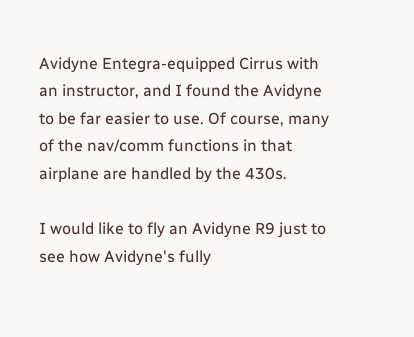Avidyne Entegra-equipped Cirrus with an instructor, and I found the Avidyne to be far easier to use. Of course, many of the nav/comm functions in that airplane are handled by the 430s.

I would like to fly an Avidyne R9 just to see how Avidyne's fully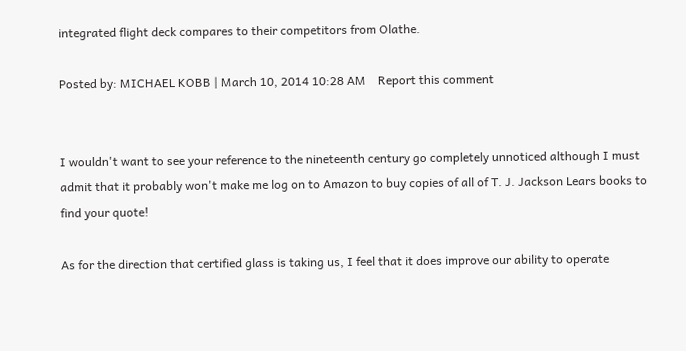integrated flight deck compares to their competitors from Olathe.

Posted by: MICHAEL KOBB | March 10, 2014 10:28 AM    Report this comment


I wouldn't want to see your reference to the nineteenth century go completely unnoticed although I must admit that it probably won't make me log on to Amazon to buy copies of all of T. J. Jackson Lears books to find your quote!

As for the direction that certified glass is taking us, I feel that it does improve our ability to operate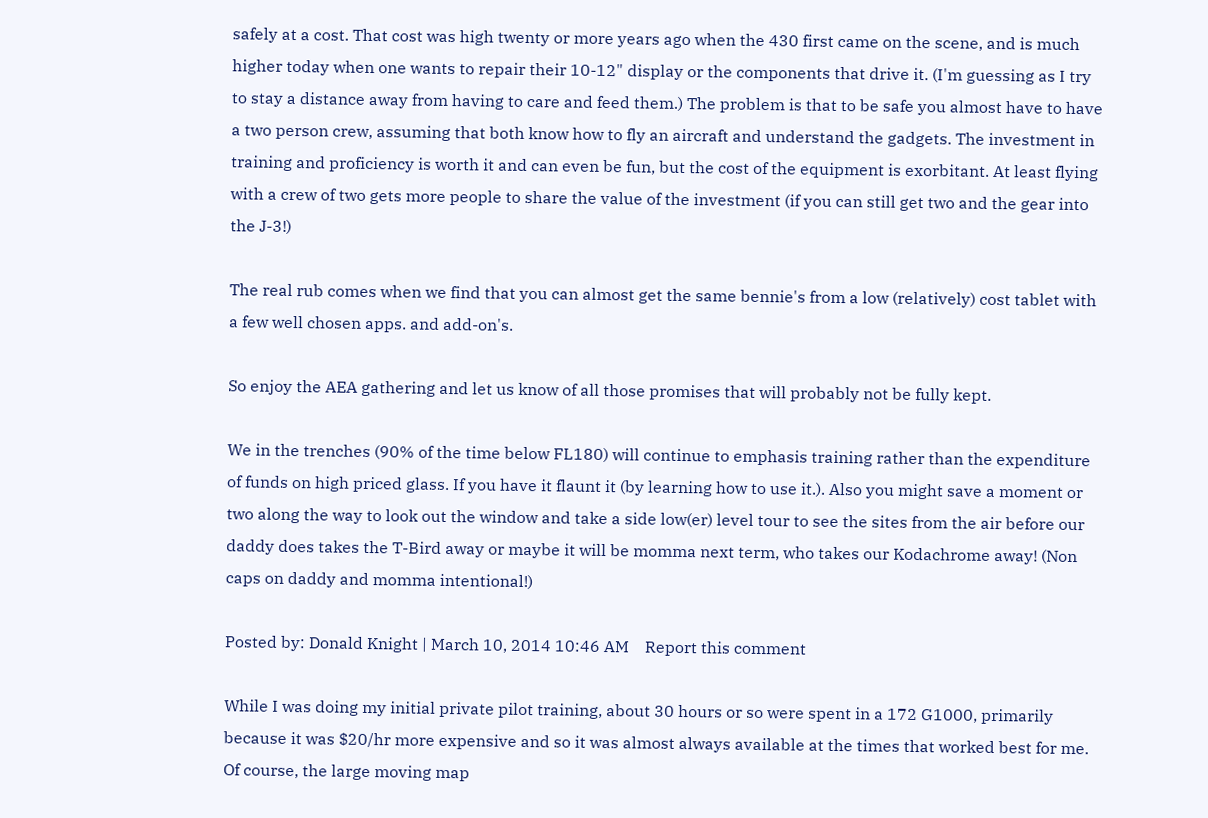safely at a cost. That cost was high twenty or more years ago when the 430 first came on the scene, and is much higher today when one wants to repair their 10-12" display or the components that drive it. (I'm guessing as I try to stay a distance away from having to care and feed them.) The problem is that to be safe you almost have to have a two person crew, assuming that both know how to fly an aircraft and understand the gadgets. The investment in training and proficiency is worth it and can even be fun, but the cost of the equipment is exorbitant. At least flying with a crew of two gets more people to share the value of the investment (if you can still get two and the gear into the J-3!)

The real rub comes when we find that you can almost get the same bennie's from a low (relatively) cost tablet with a few well chosen apps. and add-on's.

So enjoy the AEA gathering and let us know of all those promises that will probably not be fully kept.

We in the trenches (90% of the time below FL180) will continue to emphasis training rather than the expenditure of funds on high priced glass. If you have it flaunt it (by learning how to use it.). Also you might save a moment or two along the way to look out the window and take a side low(er) level tour to see the sites from the air before our daddy does takes the T-Bird away or maybe it will be momma next term, who takes our Kodachrome away! (Non caps on daddy and momma intentional!)

Posted by: Donald Knight | March 10, 2014 10:46 AM    Report this comment

While I was doing my initial private pilot training, about 30 hours or so were spent in a 172 G1000, primarily because it was $20/hr more expensive and so it was almost always available at the times that worked best for me. Of course, the large moving map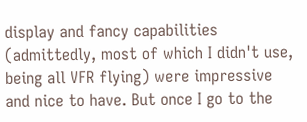display and fancy capabilities (admittedly, most of which I didn't use, being all VFR flying) were impressive and nice to have. But once I go to the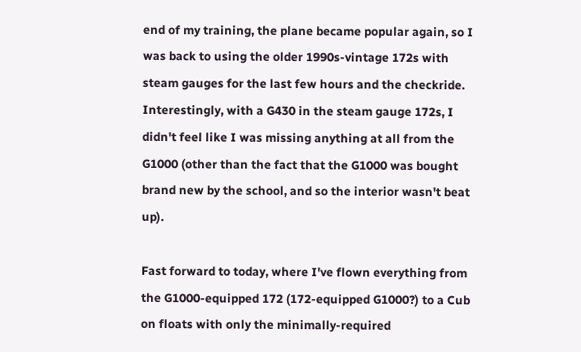end of my training, the plane became popular again, so I was back to using the older 1990s-vintage 172s with steam gauges for the last few hours and the checkride. Interestingly, with a G430 in the steam gauge 172s, I didn't feel like I was missing anything at all from the G1000 (other than the fact that the G1000 was bought brand new by the school, and so the interior wasn't beat up).

Fast forward to today, where I've flown everything from the G1000-equipped 172 (172-equipped G1000?) to a Cub on floats with only the minimally-required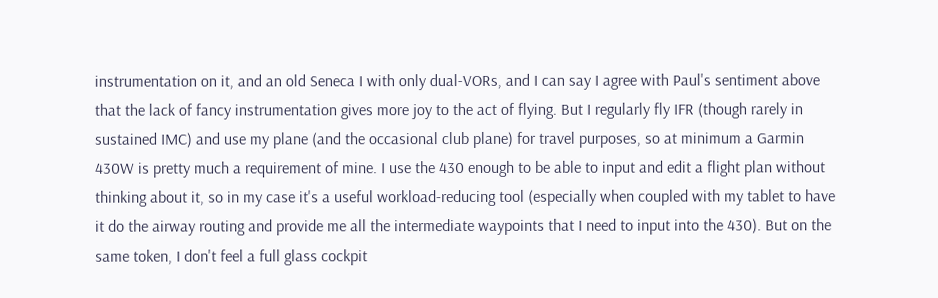instrumentation on it, and an old Seneca I with only dual-VORs, and I can say I agree with Paul's sentiment above that the lack of fancy instrumentation gives more joy to the act of flying. But I regularly fly IFR (though rarely in sustained IMC) and use my plane (and the occasional club plane) for travel purposes, so at minimum a Garmin 430W is pretty much a requirement of mine. I use the 430 enough to be able to input and edit a flight plan without thinking about it, so in my case it's a useful workload-reducing tool (especially when coupled with my tablet to have it do the airway routing and provide me all the intermediate waypoints that I need to input into the 430). But on the same token, I don't feel a full glass cockpit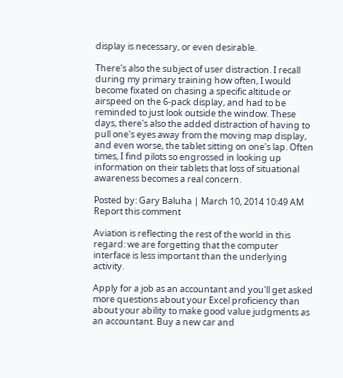display is necessary, or even desirable.

There's also the subject of user distraction. I recall during my primary training how often, I would become fixated on chasing a specific altitude or airspeed on the 6-pack display, and had to be reminded to just look outside the window. These days, there's also the added distraction of having to pull one's eyes away from the moving map display, and even worse, the tablet sitting on one's lap. Often times, I find pilots so engrossed in looking up information on their tablets that loss of situational awareness becomes a real concern.

Posted by: Gary Baluha | March 10, 2014 10:49 AM    Report this comment

Aviation is reflecting the rest of the world in this regard: we are forgetting that the computer interface is less important than the underlying activity.

Apply for a job as an accountant and you'll get asked more questions about your Excel proficiency than about your ability to make good value judgments as an accountant. Buy a new car and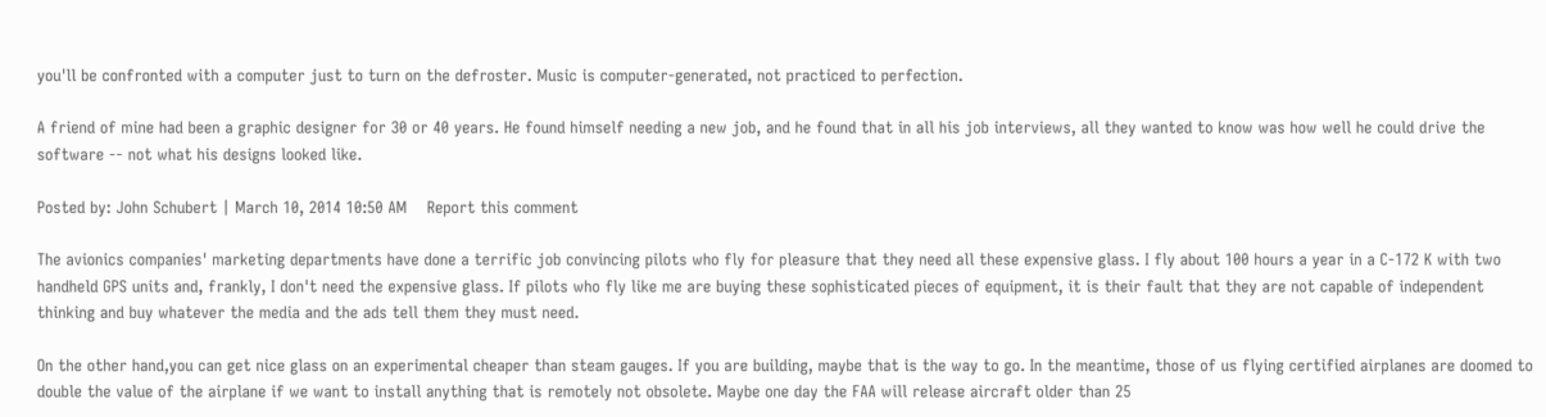you'll be confronted with a computer just to turn on the defroster. Music is computer-generated, not practiced to perfection.

A friend of mine had been a graphic designer for 30 or 40 years. He found himself needing a new job, and he found that in all his job interviews, all they wanted to know was how well he could drive the software -- not what his designs looked like.

Posted by: John Schubert | March 10, 2014 10:50 AM    Report this comment

The avionics companies' marketing departments have done a terrific job convincing pilots who fly for pleasure that they need all these expensive glass. I fly about 100 hours a year in a C-172 K with two handheld GPS units and, frankly, I don't need the expensive glass. If pilots who fly like me are buying these sophisticated pieces of equipment, it is their fault that they are not capable of independent thinking and buy whatever the media and the ads tell them they must need.

On the other hand,you can get nice glass on an experimental cheaper than steam gauges. If you are building, maybe that is the way to go. In the meantime, those of us flying certified airplanes are doomed to double the value of the airplane if we want to install anything that is remotely not obsolete. Maybe one day the FAA will release aircraft older than 25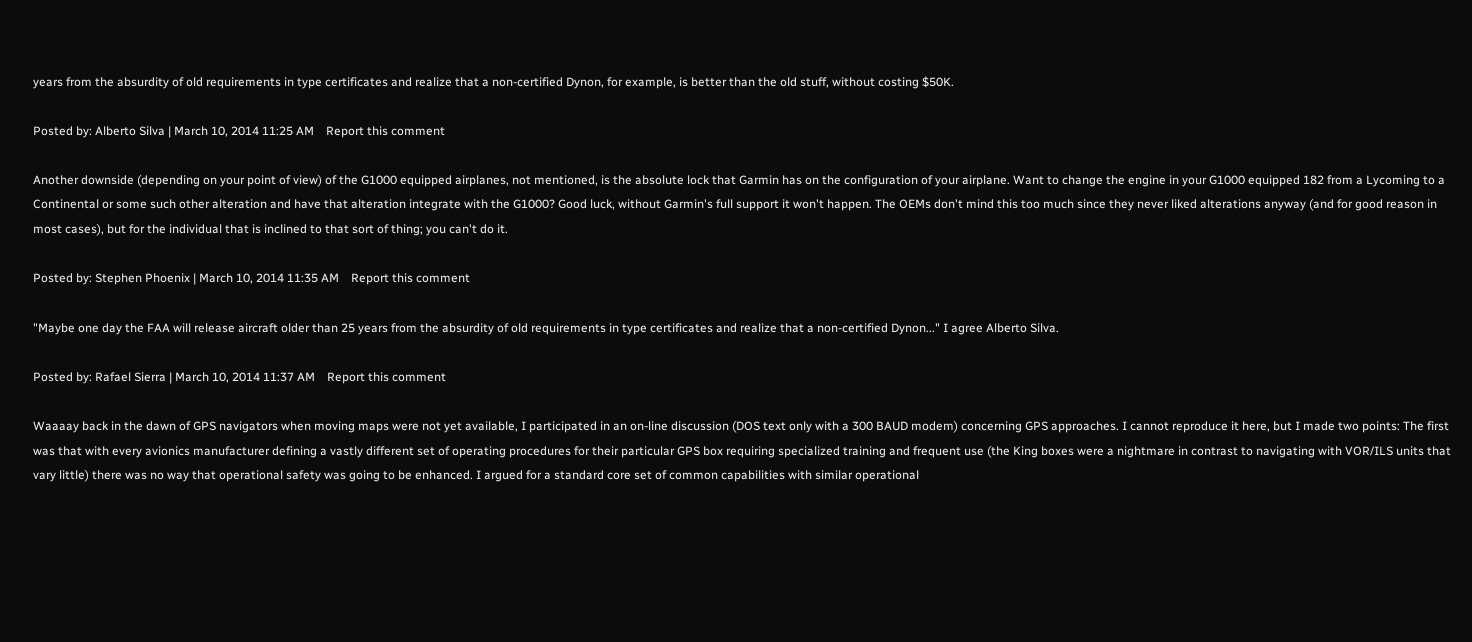years from the absurdity of old requirements in type certificates and realize that a non-certified Dynon, for example, is better than the old stuff, without costing $50K.

Posted by: Alberto Silva | March 10, 2014 11:25 AM    Report this comment

Another downside (depending on your point of view) of the G1000 equipped airplanes, not mentioned, is the absolute lock that Garmin has on the configuration of your airplane. Want to change the engine in your G1000 equipped 182 from a Lycoming to a Continental or some such other alteration and have that alteration integrate with the G1000? Good luck, without Garmin's full support it won't happen. The OEMs don't mind this too much since they never liked alterations anyway (and for good reason in most cases), but for the individual that is inclined to that sort of thing; you can't do it.

Posted by: Stephen Phoenix | March 10, 2014 11:35 AM    Report this comment

"Maybe one day the FAA will release aircraft older than 25 years from the absurdity of old requirements in type certificates and realize that a non-certified Dynon..." I agree Alberto Silva.

Posted by: Rafael Sierra | March 10, 2014 11:37 AM    Report this comment

Waaaay back in the dawn of GPS navigators when moving maps were not yet available, I participated in an on-line discussion (DOS text only with a 300 BAUD modem) concerning GPS approaches. I cannot reproduce it here, but I made two points: The first was that with every avionics manufacturer defining a vastly different set of operating procedures for their particular GPS box requiring specialized training and frequent use (the King boxes were a nightmare in contrast to navigating with VOR/ILS units that vary little) there was no way that operational safety was going to be enhanced. I argued for a standard core set of common capabilities with similar operational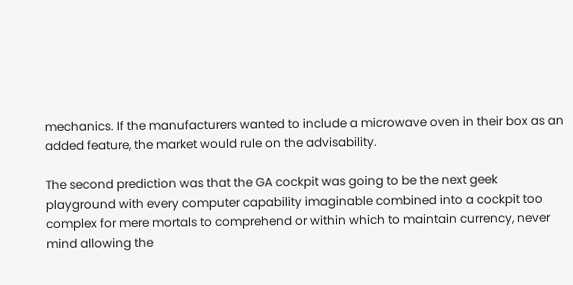mechanics. If the manufacturers wanted to include a microwave oven in their box as an added feature, the market would rule on the advisability.

The second prediction was that the GA cockpit was going to be the next geek playground with every computer capability imaginable combined into a cockpit too complex for mere mortals to comprehend or within which to maintain currency, never mind allowing the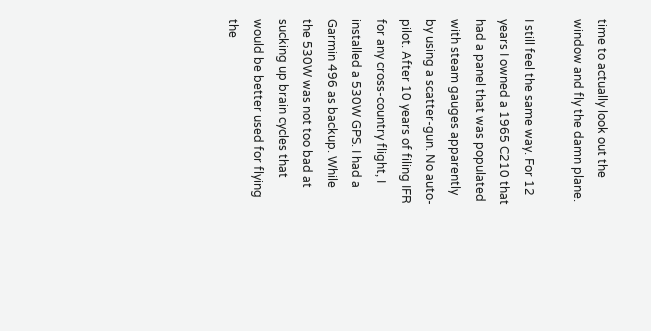time to actually look out the window and fly the damn plane.

I still feel the same way. For 12 years I owned a 1965 C210 that had a panel that was populated with steam gauges apparently by using a scatter-gun. No auto-pilot. After 10 years of filing IFR for any cross-country flight, I installed a 530W GPS. I had a Garmin 496 as backup. While the 530W was not too bad at sucking up brain cycles that would be better used for flying the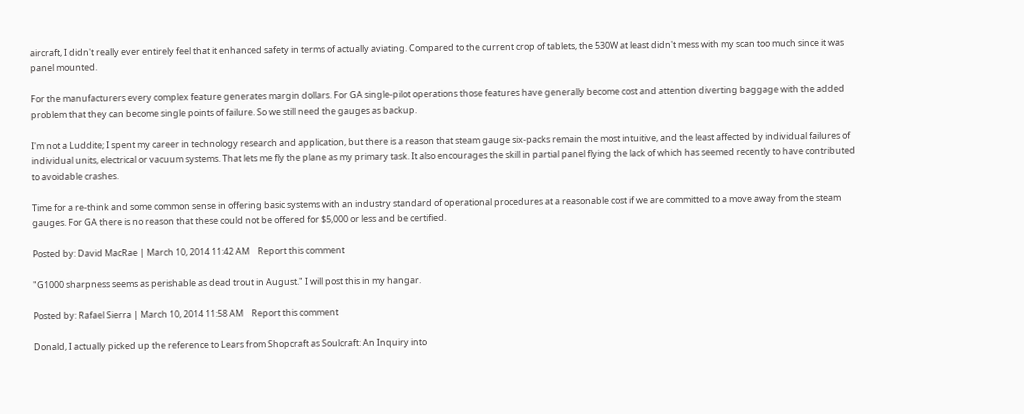aircraft, I didn't really ever entirely feel that it enhanced safety in terms of actually aviating. Compared to the current crop of tablets, the 530W at least didn't mess with my scan too much since it was panel mounted.

For the manufacturers every complex feature generates margin dollars. For GA single-pilot operations those features have generally become cost and attention diverting baggage with the added problem that they can become single points of failure. So we still need the gauges as backup.

I'm not a Luddite; I spent my career in technology research and application, but there is a reason that steam gauge six-packs remain the most intuitive, and the least affected by individual failures of individual units, electrical or vacuum systems. That lets me fly the plane as my primary task. It also encourages the skill in partial panel flying the lack of which has seemed recently to have contributed to avoidable crashes.

Time for a re-think and some common sense in offering basic systems with an industry standard of operational procedures at a reasonable cost if we are committed to a move away from the steam gauges. For GA there is no reason that these could not be offered for $5,000 or less and be certified.

Posted by: David MacRae | March 10, 2014 11:42 AM    Report this comment

"G1000 sharpness seems as perishable as dead trout in August." I will post this in my hangar.

Posted by: Rafael Sierra | March 10, 2014 11:58 AM    Report this comment

Donald, I actually picked up the reference to Lears from Shopcraft as Soulcraft: An Inquiry into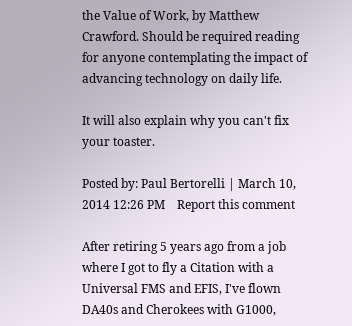the Value of Work, by Matthew Crawford. Should be required reading for anyone contemplating the impact of advancing technology on daily life.

It will also explain why you can't fix your toaster.

Posted by: Paul Bertorelli | March 10, 2014 12:26 PM    Report this comment

After retiring 5 years ago from a job where I got to fly a Citation with a Universal FMS and EFIS, I've flown DA40s and Cherokees with G1000,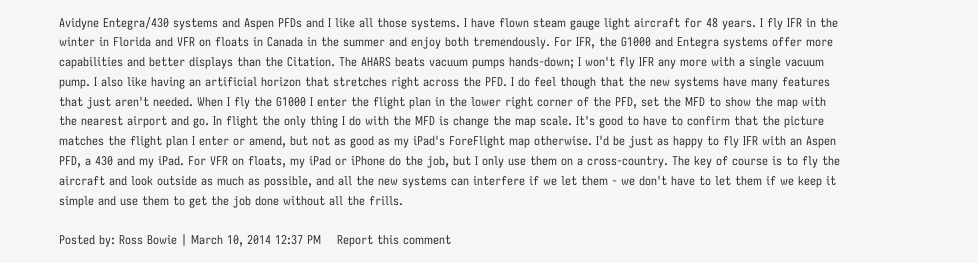Avidyne Entegra/430 systems and Aspen PFDs and I like all those systems. I have flown steam gauge light aircraft for 48 years. I fly IFR in the winter in Florida and VFR on floats in Canada in the summer and enjoy both tremendously. For IFR, the G1000 and Entegra systems offer more capabilities and better displays than the Citation. The AHARS beats vacuum pumps hands-down; I won't fly IFR any more with a single vacuum pump. I also like having an artificial horizon that stretches right across the PFD. I do feel though that the new systems have many features that just aren't needed. When I fly the G1000 I enter the flight plan in the lower right corner of the PFD, set the MFD to show the map with the nearest airport and go. In flight the only thing I do with the MFD is change the map scale. It's good to have to confirm that the picture matches the flight plan I enter or amend, but not as good as my iPad's ForeFlight map otherwise. I'd be just as happy to fly IFR with an Aspen PFD, a 430 and my iPad. For VFR on floats, my iPad or iPhone do the job, but I only use them on a cross-country. The key of course is to fly the aircraft and look outside as much as possible, and all the new systems can interfere if we let them - we don't have to let them if we keep it simple and use them to get the job done without all the frills.

Posted by: Ross Bowie | March 10, 2014 12:37 PM    Report this comment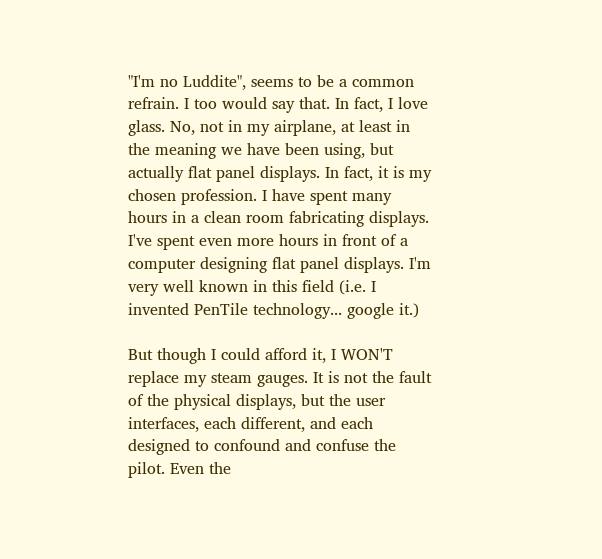"I'm no Luddite", seems to be a common refrain. I too would say that. In fact, I love glass. No, not in my airplane, at least in the meaning we have been using, but actually flat panel displays. In fact, it is my chosen profession. I have spent many hours in a clean room fabricating displays. I've spent even more hours in front of a computer designing flat panel displays. I'm very well known in this field (i.e. I invented PenTile technology... google it.)

But though I could afford it, I WON'T replace my steam gauges. It is not the fault of the physical displays, but the user interfaces, each different, and each designed to confound and confuse the pilot. Even the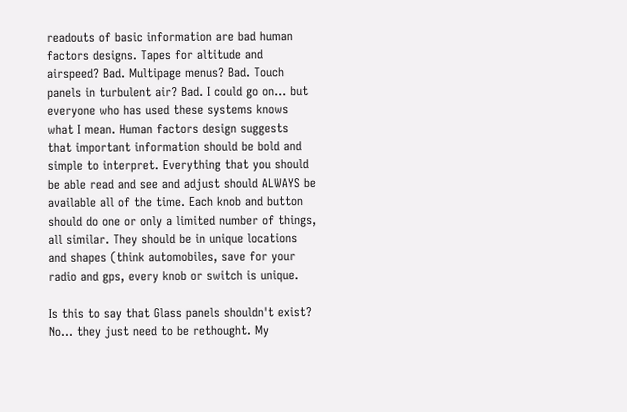readouts of basic information are bad human factors designs. Tapes for altitude and airspeed? Bad. Multipage menus? Bad. Touch panels in turbulent air? Bad. I could go on... but everyone who has used these systems knows what I mean. Human factors design suggests that important information should be bold and simple to interpret. Everything that you should be able read and see and adjust should ALWAYS be available all of the time. Each knob and button should do one or only a limited number of things, all similar. They should be in unique locations and shapes (think automobiles, save for your radio and gps, every knob or switch is unique.

Is this to say that Glass panels shouldn't exist? No... they just need to be rethought. My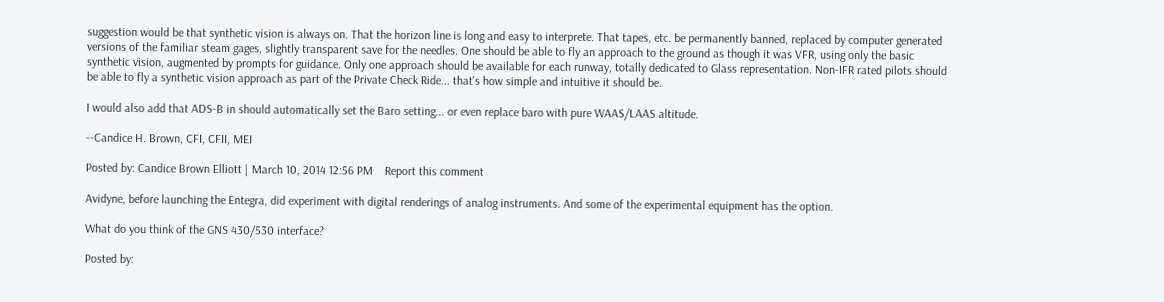suggestion would be that synthetic vision is always on. That the horizon line is long and easy to interprete. That tapes, etc. be permanently banned, replaced by computer generated versions of the familiar steam gages, slightly transparent save for the needles. One should be able to fly an approach to the ground as though it was VFR, using only the basic synthetic vision, augmented by prompts for guidance. Only one approach should be available for each runway, totally dedicated to Glass representation. Non-IFR rated pilots should be able to fly a synthetic vision approach as part of the Private Check Ride... that's how simple and intuitive it should be.

I would also add that ADS-B in should automatically set the Baro setting... or even replace baro with pure WAAS/LAAS altitude.

--Candice H. Brown, CFI, CFII, MEI

Posted by: Candice Brown Elliott | March 10, 2014 12:56 PM    Report this comment

Avidyne, before launching the Entegra, did experiment with digital renderings of analog instruments. And some of the experimental equipment has the option.

What do you think of the GNS 430/530 interface?

Posted by: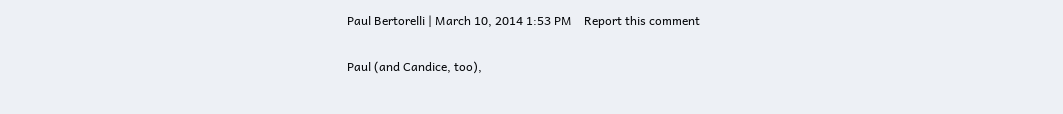Paul Bertorelli | March 10, 2014 1:53 PM    Report this comment

Paul (and Candice, too),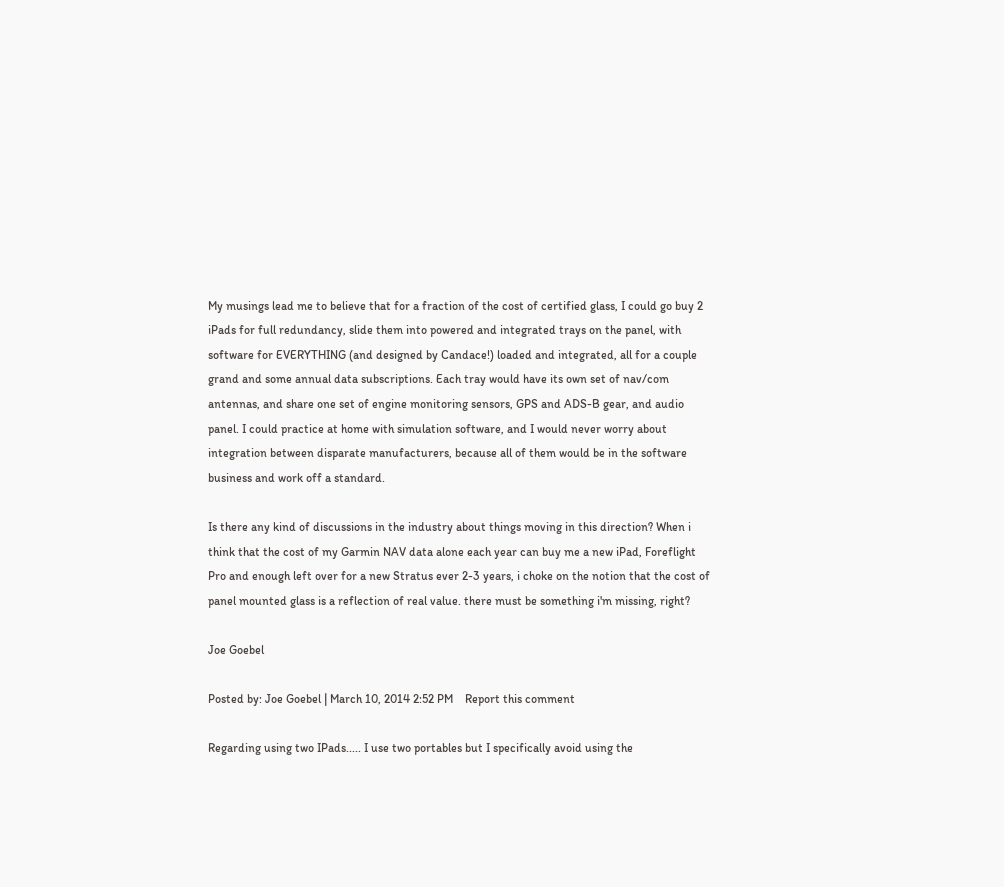My musings lead me to believe that for a fraction of the cost of certified glass, I could go buy 2 iPads for full redundancy, slide them into powered and integrated trays on the panel, with software for EVERYTHING (and designed by Candace!) loaded and integrated, all for a couple grand and some annual data subscriptions. Each tray would have its own set of nav/com antennas, and share one set of engine monitoring sensors, GPS and ADS-B gear, and audio panel. I could practice at home with simulation software, and I would never worry about integration between disparate manufacturers, because all of them would be in the software business and work off a standard.

Is there any kind of discussions in the industry about things moving in this direction? When i think that the cost of my Garmin NAV data alone each year can buy me a new iPad, Foreflight Pro and enough left over for a new Stratus ever 2-3 years, i choke on the notion that the cost of panel mounted glass is a reflection of real value. there must be something i'm missing, right?

Joe Goebel

Posted by: Joe Goebel | March 10, 2014 2:52 PM    Report this comment

Regarding using two IPads..... I use two portables but I specifically avoid using the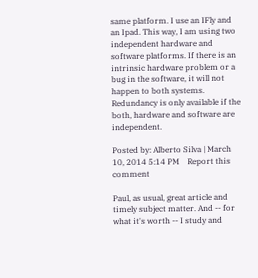same platform. I use an IFly and an Ipad. This way, I am using two independent hardware and software platforms. If there is an intrinsic hardware problem or a bug in the software, it will not happen to both systems. Redundancy is only available if the both, hardware and software are independent.

Posted by: Alberto Silva | March 10, 2014 5:14 PM    Report this comment

Paul, as usual, great article and timely subject matter. And -- for what it's worth -- I study and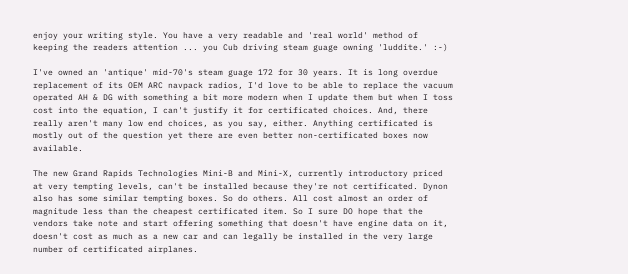enjoy your writing style. You have a very readable and 'real world' method of keeping the readers attention ... you Cub driving steam guage owning 'luddite.' :-)

I've owned an 'antique' mid-70's steam guage 172 for 30 years. It is long overdue replacement of its OEM ARC navpack radios, I'd love to be able to replace the vacuum operated AH & DG with something a bit more modern when I update them but when I toss cost into the equation, I can't justify it for certificated choices. And, there really aren't many low end choices, as you say, either. Anything certificated is mostly out of the question yet there are even better non-certificated boxes now available.

The new Grand Rapids Technologies Mini-B and Mini-X, currently introductory priced at very tempting levels, can't be installed because they're not certificated. Dynon also has some similar tempting boxes. So do others. All cost almost an order of magnitude less than the cheapest certificated item. So I sure DO hope that the vendors take note and start offering something that doesn't have engine data on it, doesn't cost as much as a new car and can legally be installed in the very large number of certificated airplanes.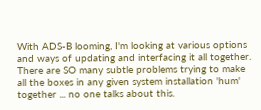With ADS-B looming, I'm looking at various options and ways of updating and interfacing it all together. There are SO many subtle problems trying to make all the boxes in any given system installation 'hum' together ... no one talks about this.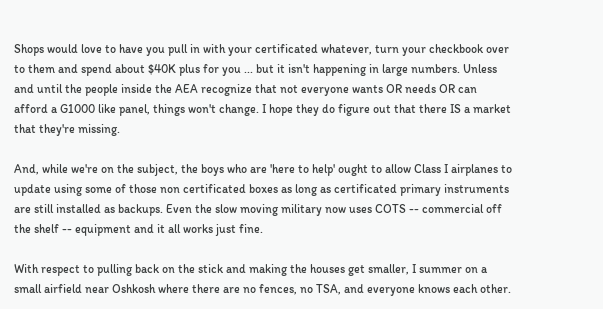Shops would love to have you pull in with your certificated whatever, turn your checkbook over to them and spend about $40K plus for you ... but it isn't happening in large numbers. Unless and until the people inside the AEA recognize that not everyone wants OR needs OR can afford a G1000 like panel, things won't change. I hope they do figure out that there IS a market that they're missing.

And, while we're on the subject, the boys who are 'here to help' ought to allow Class I airplanes to update using some of those non certificated boxes as long as certificated primary instruments are still installed as backups. Even the slow moving military now uses COTS -- commercial off the shelf -- equipment and it all works just fine.

With respect to pulling back on the stick and making the houses get smaller, I summer on a small airfield near Oshkosh where there are no fences, no TSA, and everyone knows each other.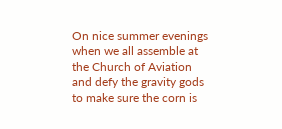On nice summer evenings when we all assemble at the Church of Aviation and defy the gravity gods to make sure the corn is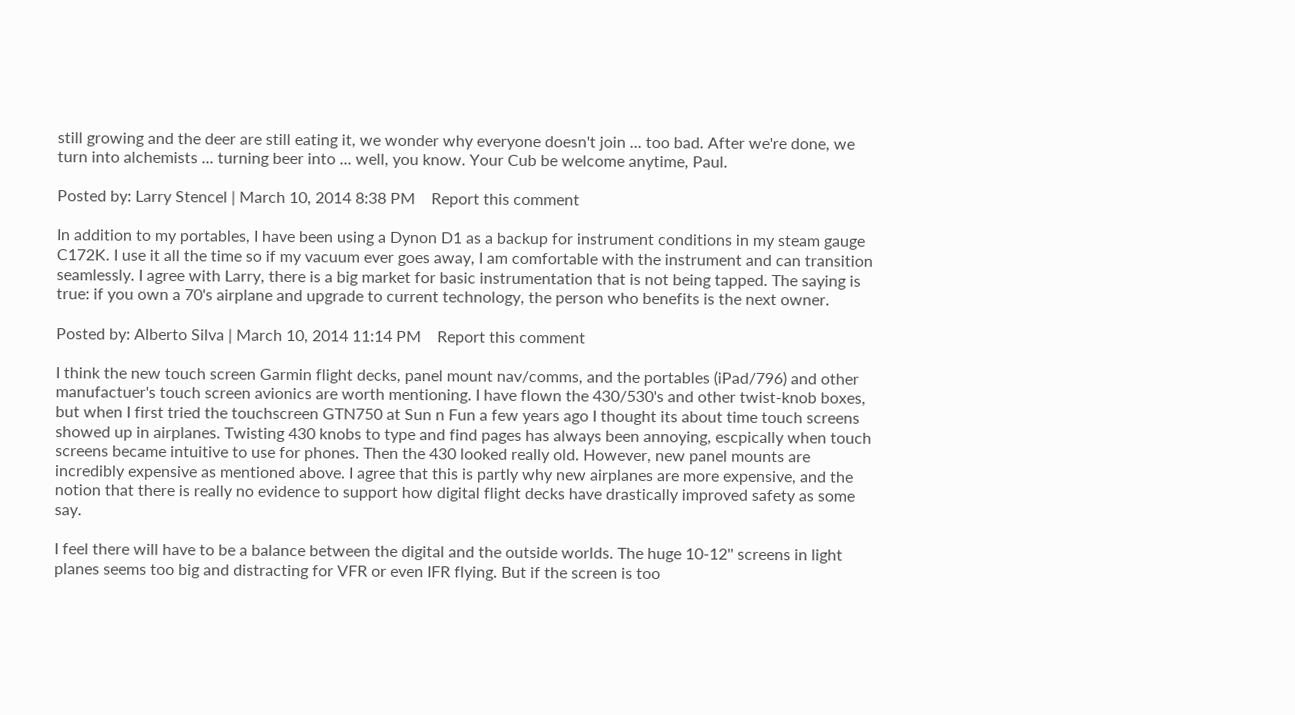still growing and the deer are still eating it, we wonder why everyone doesn't join ... too bad. After we're done, we turn into alchemists ... turning beer into ... well, you know. Your Cub be welcome anytime, Paul.

Posted by: Larry Stencel | March 10, 2014 8:38 PM    Report this comment

In addition to my portables, I have been using a Dynon D1 as a backup for instrument conditions in my steam gauge C172K. I use it all the time so if my vacuum ever goes away, I am comfortable with the instrument and can transition seamlessly. I agree with Larry, there is a big market for basic instrumentation that is not being tapped. The saying is true: if you own a 70's airplane and upgrade to current technology, the person who benefits is the next owner.

Posted by: Alberto Silva | March 10, 2014 11:14 PM    Report this comment

I think the new touch screen Garmin flight decks, panel mount nav/comms, and the portables (iPad/796) and other manufactuer's touch screen avionics are worth mentioning. I have flown the 430/530's and other twist-knob boxes, but when I first tried the touchscreen GTN750 at Sun n Fun a few years ago I thought its about time touch screens showed up in airplanes. Twisting 430 knobs to type and find pages has always been annoying, escpically when touch screens became intuitive to use for phones. Then the 430 looked really old. However, new panel mounts are incredibly expensive as mentioned above. I agree that this is partly why new airplanes are more expensive, and the notion that there is really no evidence to support how digital flight decks have drastically improved safety as some say.

I feel there will have to be a balance between the digital and the outside worlds. The huge 10-12'' screens in light planes seems too big and distracting for VFR or even IFR flying. But if the screen is too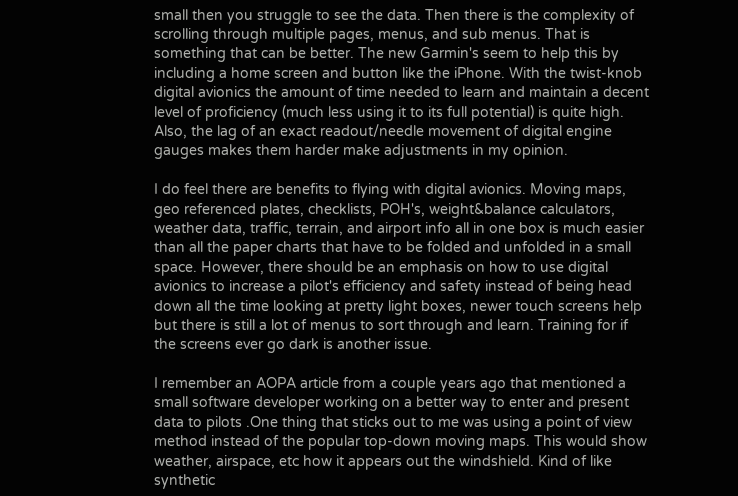small then you struggle to see the data. Then there is the complexity of scrolling through multiple pages, menus, and sub menus. That is something that can be better. The new Garmin's seem to help this by including a home screen and button like the iPhone. With the twist-knob digital avionics the amount of time needed to learn and maintain a decent level of proficiency (much less using it to its full potential) is quite high. Also, the lag of an exact readout/needle movement of digital engine gauges makes them harder make adjustments in my opinion.

I do feel there are benefits to flying with digital avionics. Moving maps, geo referenced plates, checklists, POH's, weight&balance calculators, weather data, traffic, terrain, and airport info all in one box is much easier than all the paper charts that have to be folded and unfolded in a small space. However, there should be an emphasis on how to use digital avionics to increase a pilot's efficiency and safety instead of being head down all the time looking at pretty light boxes, newer touch screens help but there is still a lot of menus to sort through and learn. Training for if the screens ever go dark is another issue.

I remember an AOPA article from a couple years ago that mentioned a small software developer working on a better way to enter and present data to pilots .One thing that sticks out to me was using a point of view method instead of the popular top-down moving maps. This would show weather, airspace, etc how it appears out the windshield. Kind of like synthetic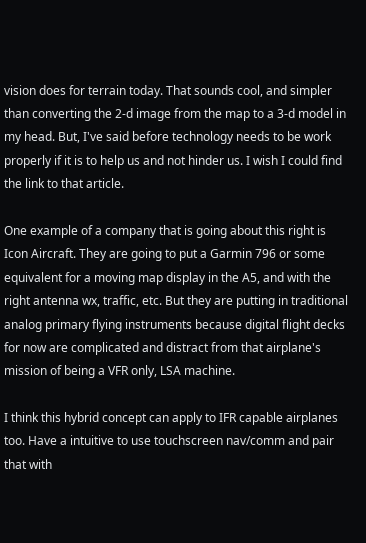vision does for terrain today. That sounds cool, and simpler than converting the 2-d image from the map to a 3-d model in my head. But, I've said before technology needs to be work properly if it is to help us and not hinder us. I wish I could find the link to that article.

One example of a company that is going about this right is Icon Aircraft. They are going to put a Garmin 796 or some equivalent for a moving map display in the A5, and with the right antenna wx, traffic, etc. But they are putting in traditional analog primary flying instruments because digital flight decks for now are complicated and distract from that airplane's mission of being a VFR only, LSA machine.

I think this hybrid concept can apply to IFR capable airplanes too. Have a intuitive to use touchscreen nav/comm and pair that with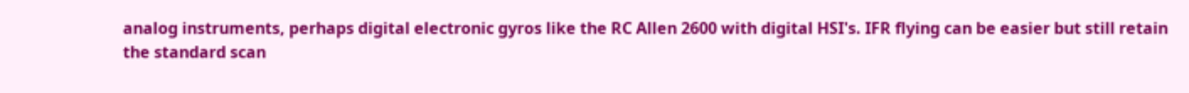analog instruments, perhaps digital electronic gyros like the RC Allen 2600 with digital HSI's. IFR flying can be easier but still retain the standard scan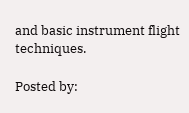and basic instrument flight techniques.

Posted by: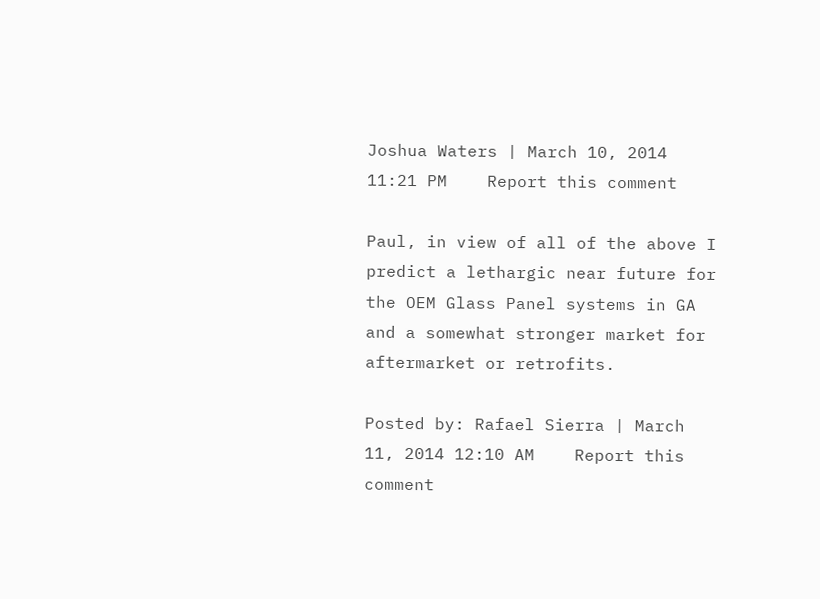Joshua Waters | March 10, 2014 11:21 PM    Report this comment

Paul, in view of all of the above I predict a lethargic near future for the OEM Glass Panel systems in GA and a somewhat stronger market for aftermarket or retrofits.

Posted by: Rafael Sierra | March 11, 2014 12:10 AM    Report this comment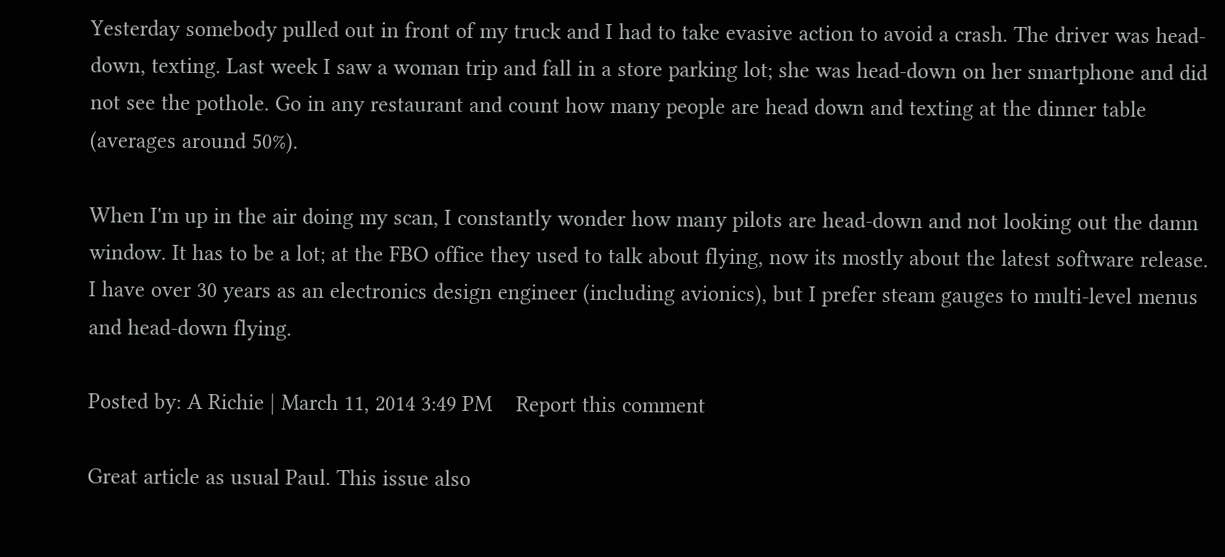Yesterday somebody pulled out in front of my truck and I had to take evasive action to avoid a crash. The driver was head-down, texting. Last week I saw a woman trip and fall in a store parking lot; she was head-down on her smartphone and did not see the pothole. Go in any restaurant and count how many people are head down and texting at the dinner table (averages around 50%).

When I'm up in the air doing my scan, I constantly wonder how many pilots are head-down and not looking out the damn window. It has to be a lot; at the FBO office they used to talk about flying, now its mostly about the latest software release. I have over 30 years as an electronics design engineer (including avionics), but I prefer steam gauges to multi-level menus and head-down flying.

Posted by: A Richie | March 11, 2014 3:49 PM    Report this comment

Great article as usual Paul. This issue also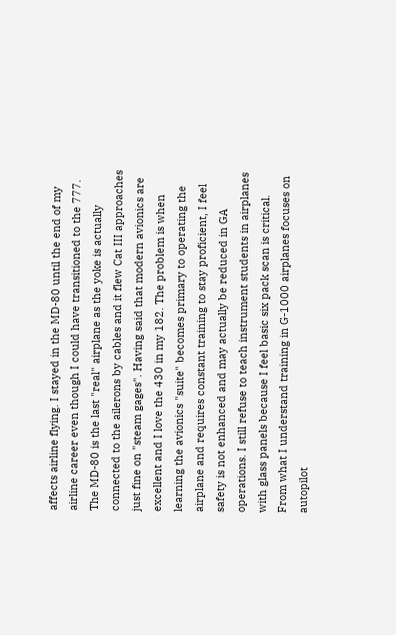affects airline flying. I stayed in the MD-80 until the end of my airline career even though I could have transitioned to the 777. The MD-80 is the last "real" airplane as the yoke is actually connected to the ailerons by cables and it flew Cat III approaches just fine on "steam gages". Having said that modern avionics are excellent and I love the 430 in my 182. The problem is when learning the avionics "suite" becomes primary to operating the airplane and requires constant training to stay proficient, I feel safety is not enhanced and may actually be reduced in GA operations. I still refuse to teach instrument students in airplanes with glass panels because I feel basic six pack scan is critical. From what I understand training in G-1000 airplanes focuses on autopilot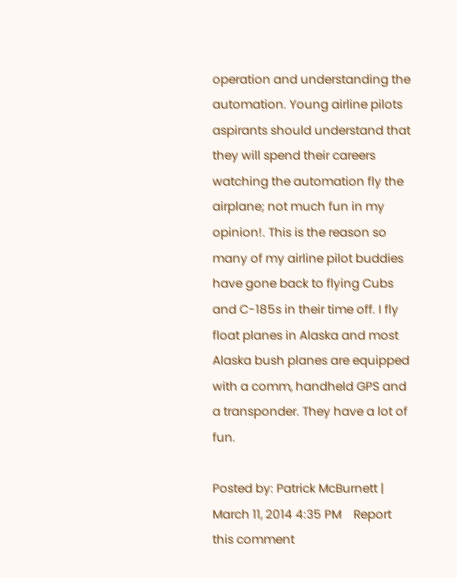operation and understanding the automation. Young airline pilots aspirants should understand that they will spend their careers watching the automation fly the airplane; not much fun in my opinion!. This is the reason so many of my airline pilot buddies have gone back to flying Cubs and C-185s in their time off. I fly float planes in Alaska and most Alaska bush planes are equipped with a comm, handheld GPS and a transponder. They have a lot of fun.

Posted by: Patrick McBurnett | March 11, 2014 4:35 PM    Report this comment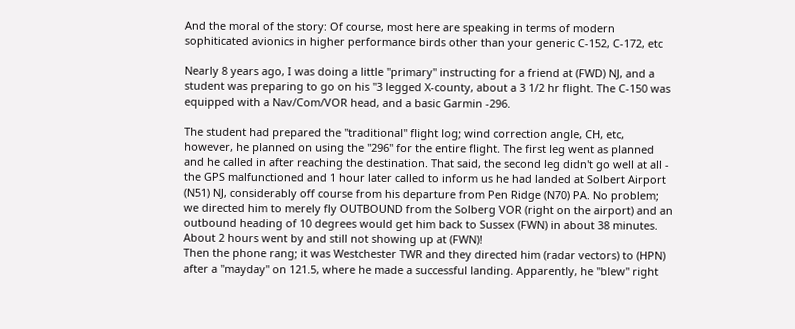And the moral of the story: Of course, most here are speaking in terms of modern sophiticated avionics in higher performance birds other than your generic C-152, C-172, etc

Nearly 8 years ago, I was doing a little "primary" instructing for a friend at (FWD) NJ, and a student was preparing to go on his "3 legged X-county, about a 3 1/2 hr flight. The C-150 was equipped with a Nav/Com/VOR head, and a basic Garmin -296.

The student had prepared the "traditional" flight log; wind correction angle, CH, etc, however, he planned on using the "296" for the entire flight. The first leg went as planned and he called in after reaching the destination. That said, the second leg didn't go well at all - the GPS malfunctioned and 1 hour later called to inform us he had landed at Solbert Airport (N51) NJ, considerably off course from his departure from Pen Ridge (N70) PA. No problem; we directed him to merely fly OUTBOUND from the Solberg VOR (right on the airport) and an outbound heading of 10 degrees would get him back to Sussex (FWN) in about 38 minutes. About 2 hours went by and still not showing up at (FWN)!
Then the phone rang; it was Westchester TWR and they directed him (radar vectors) to (HPN) after a "mayday" on 121.5, where he made a successful landing. Apparently, he "blew" right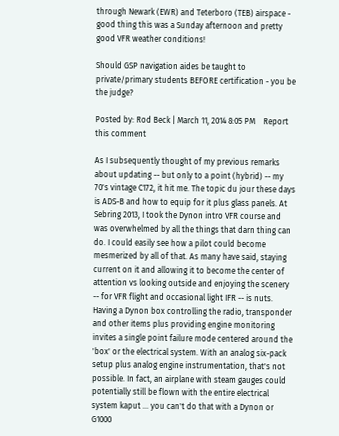through Newark (EWR) and Teterboro (TEB) airspace - good thing this was a Sunday afternoon and pretty good VFR weather conditions!

Should GSP navigation aides be taught to private/primary students BEFORE certification - you be the judge?

Posted by: Rod Beck | March 11, 2014 8:05 PM    Report this comment

As I subsequently thought of my previous remarks about updating -- but only to a point (hybrid) -- my 70's vintage C172, it hit me. The topic du jour these days is ADS-B and how to equip for it plus glass panels. At Sebring 2013, I took the Dynon intro VFR course and was overwhelmed by all the things that darn thing can do. I could easily see how a pilot could become mesmerized by all of that. As many have said, staying current on it and allowing it to become the center of attention vs looking outside and enjoying the scenery -- for VFR flight and occasional light IFR -- is nuts. Having a Dynon box controlling the radio, transponder and other items plus providing engine monitoring invites a single point failure mode centered around the 'box' or the electrical system. With an analog six-pack setup plus analog engine instrumentation, that's not possible. In fact, an airplane with steam gauges could potentially still be flown with the entire electrical system kaput ... you can't do that with a Dynon or G1000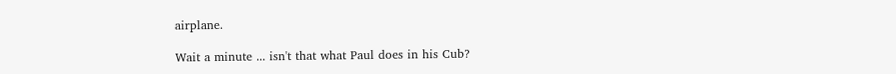airplane.

Wait a minute ... isn't that what Paul does in his Cub?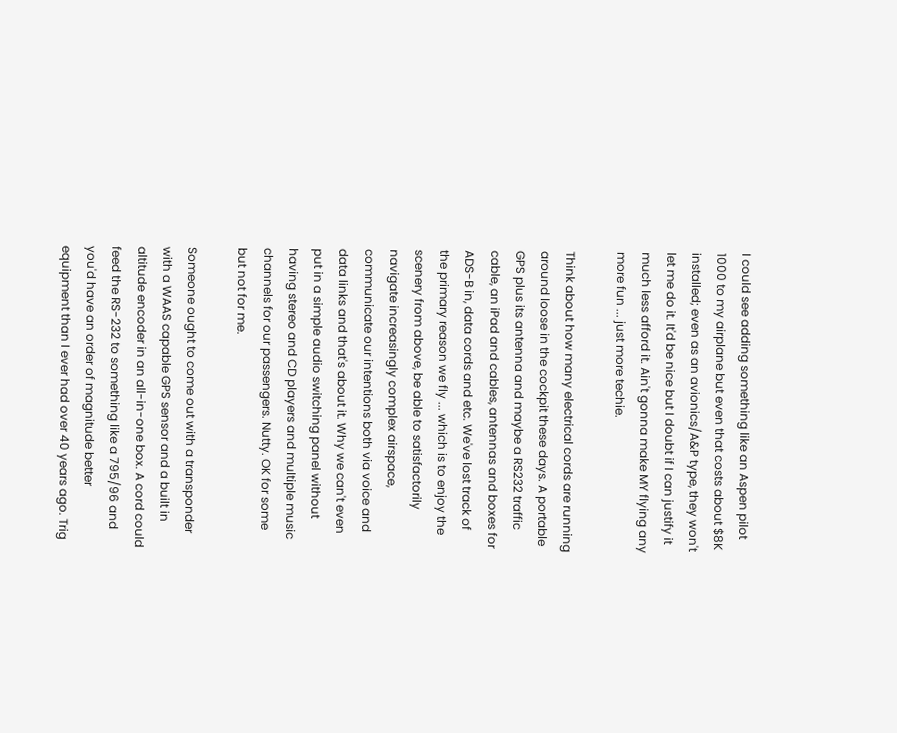I could see adding something like an Aspen pilot 1000 to my airplane but even that costs about $8K installed; even as an avionics/A&P type, they won't let me do it. It'd be nice but I doubt if I can justify it much less afford it. Ain't gonna make MY flying any more fun ... just more techie.

Think about how many electrical cords are running around loose in the cockpit these days. A portable GPS plus its antenna and maybe a RS232 traffic cable, an iPad and cables, antennas and boxes for ADS-B in, data cords and etc. We've lost track of the primary reason we fly ... which is to enjoy the scenery from above, be able to satisfactorily navigate increasingly complex airspace, communicate our intentions both via voice and data links and that's about it. Why we can't even put in a simple audio switching panel without having stereo and CD players and multiple music channels for our passengers. Nutty. OK for some but not for me.

Someone ought to come out with a transponder with a WAAS capable GPS sensor and a built in altitude encoder in an all-in-one box. A cord could feed the RS-232 to something like a 795/96 and you'd have an order of magnitude better equipment than I ever had over 40 years ago. Trig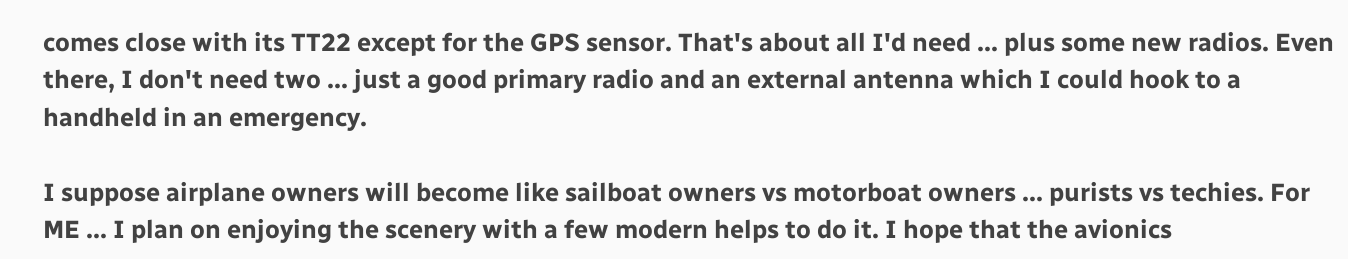comes close with its TT22 except for the GPS sensor. That's about all I'd need ... plus some new radios. Even there, I don't need two ... just a good primary radio and an external antenna which I could hook to a handheld in an emergency.

I suppose airplane owners will become like sailboat owners vs motorboat owners ... purists vs techies. For ME ... I plan on enjoying the scenery with a few modern helps to do it. I hope that the avionics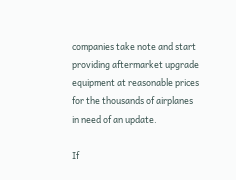companies take note and start providing aftermarket upgrade equipment at reasonable prices for the thousands of airplanes in need of an update.

If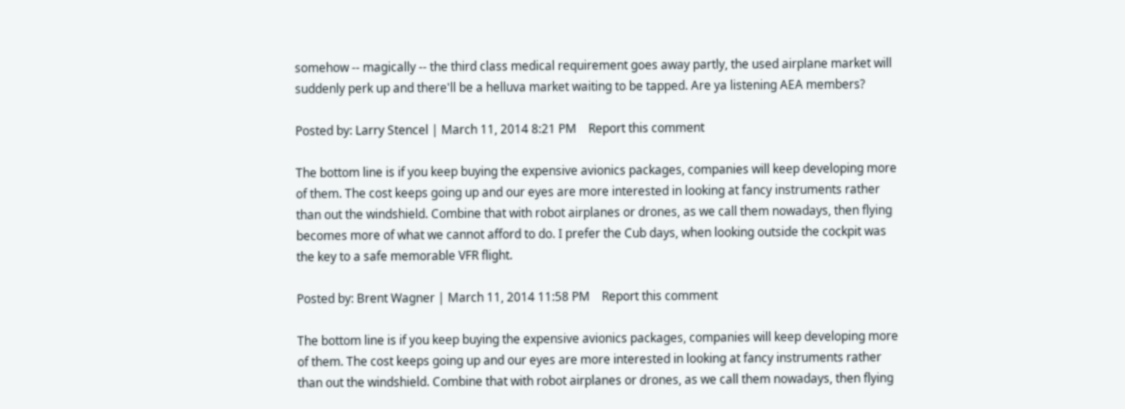somehow -- magically -- the third class medical requirement goes away partly, the used airplane market will suddenly perk up and there'll be a helluva market waiting to be tapped. Are ya listening AEA members?

Posted by: Larry Stencel | March 11, 2014 8:21 PM    Report this comment

The bottom line is if you keep buying the expensive avionics packages, companies will keep developing more of them. The cost keeps going up and our eyes are more interested in looking at fancy instruments rather than out the windshield. Combine that with robot airplanes or drones, as we call them nowadays, then flying becomes more of what we cannot afford to do. I prefer the Cub days, when looking outside the cockpit was the key to a safe memorable VFR flight.

Posted by: Brent Wagner | March 11, 2014 11:58 PM    Report this comment

The bottom line is if you keep buying the expensive avionics packages, companies will keep developing more of them. The cost keeps going up and our eyes are more interested in looking at fancy instruments rather than out the windshield. Combine that with robot airplanes or drones, as we call them nowadays, then flying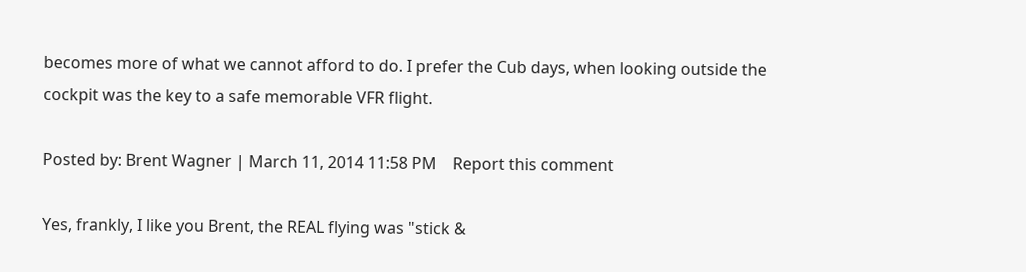becomes more of what we cannot afford to do. I prefer the Cub days, when looking outside the cockpit was the key to a safe memorable VFR flight.

Posted by: Brent Wagner | March 11, 2014 11:58 PM    Report this comment

Yes, frankly, I like you Brent, the REAL flying was "stick &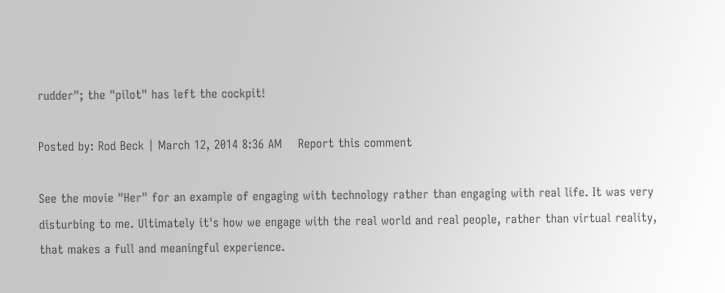rudder"; the "pilot" has left the cockpit!

Posted by: Rod Beck | March 12, 2014 8:36 AM    Report this comment

See the movie "Her" for an example of engaging with technology rather than engaging with real life. It was very disturbing to me. Ultimately it's how we engage with the real world and real people, rather than virtual reality, that makes a full and meaningful experience.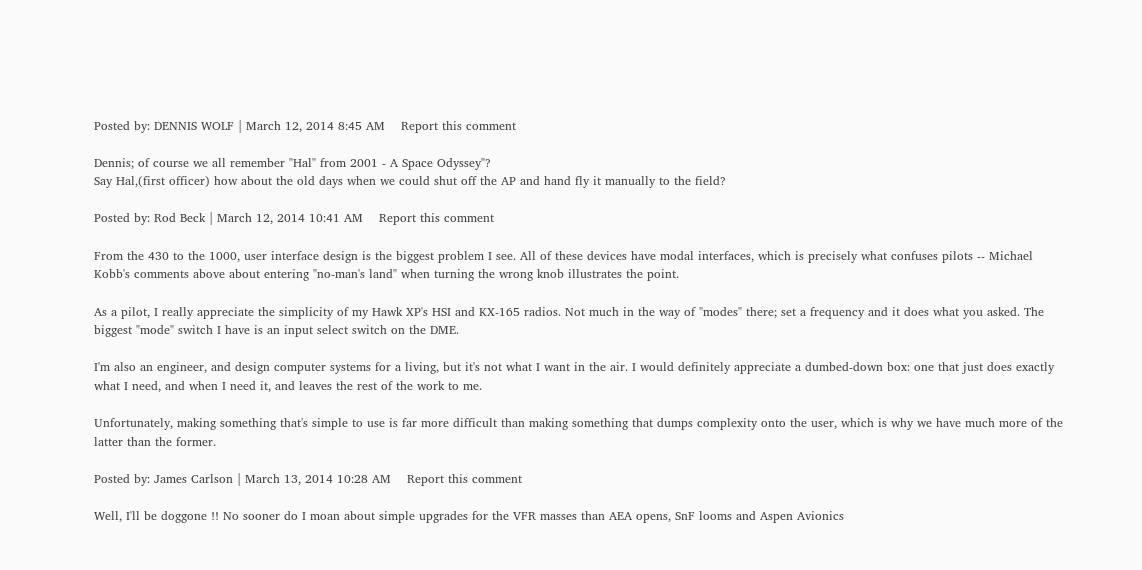Posted by: DENNIS WOLF | March 12, 2014 8:45 AM    Report this comment

Dennis; of course we all remember "Hal" from 2001 - A Space Odyssey"?
Say Hal,(first officer) how about the old days when we could shut off the AP and hand fly it manually to the field?

Posted by: Rod Beck | March 12, 2014 10:41 AM    Report this comment

From the 430 to the 1000, user interface design is the biggest problem I see. All of these devices have modal interfaces, which is precisely what confuses pilots -- Michael Kobb's comments above about entering "no-man's land" when turning the wrong knob illustrates the point.

As a pilot, I really appreciate the simplicity of my Hawk XP's HSI and KX-165 radios. Not much in the way of "modes" there; set a frequency and it does what you asked. The biggest "mode" switch I have is an input select switch on the DME.

I'm also an engineer, and design computer systems for a living, but it's not what I want in the air. I would definitely appreciate a dumbed-down box: one that just does exactly what I need, and when I need it, and leaves the rest of the work to me.

Unfortunately, making something that's simple to use is far more difficult than making something that dumps complexity onto the user, which is why we have much more of the latter than the former.

Posted by: James Carlson | March 13, 2014 10:28 AM    Report this comment

Well, I'll be doggone !! No sooner do I moan about simple upgrades for the VFR masses than AEA opens, SnF looms and Aspen Avionics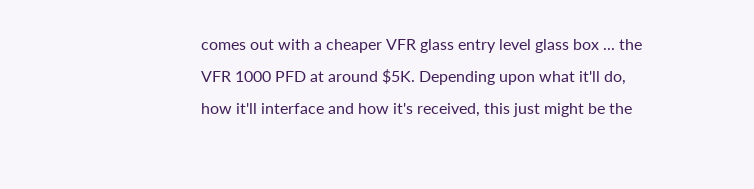comes out with a cheaper VFR glass entry level glass box ... the VFR 1000 PFD at around $5K. Depending upon what it'll do, how it'll interface and how it's received, this just might be the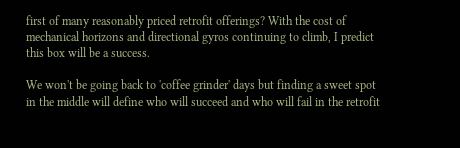first of many reasonably priced retrofit offerings? With the cost of mechanical horizons and directional gyros continuing to climb, I predict this box will be a success.

We won't be going back to 'coffee grinder' days but finding a sweet spot in the middle will define who will succeed and who will fail in the retrofit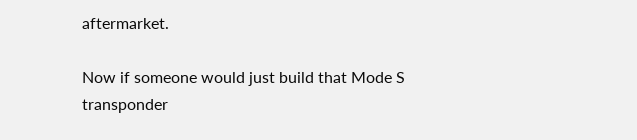aftermarket.

Now if someone would just build that Mode S transponder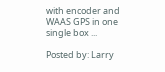with encoder and WAAS GPS in one single box ...

Posted by: Larry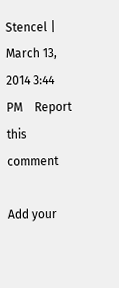Stencel | March 13, 2014 3:44 PM    Report this comment

Add your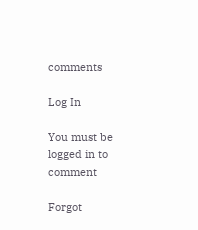comments

Log In

You must be logged in to comment

Forgot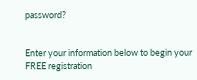password?


Enter your information below to begin your FREE registration